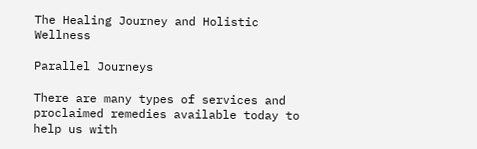The Healing Journey and Holistic Wellness

Parallel Journeys

There are many types of services and proclaimed remedies available today to help us with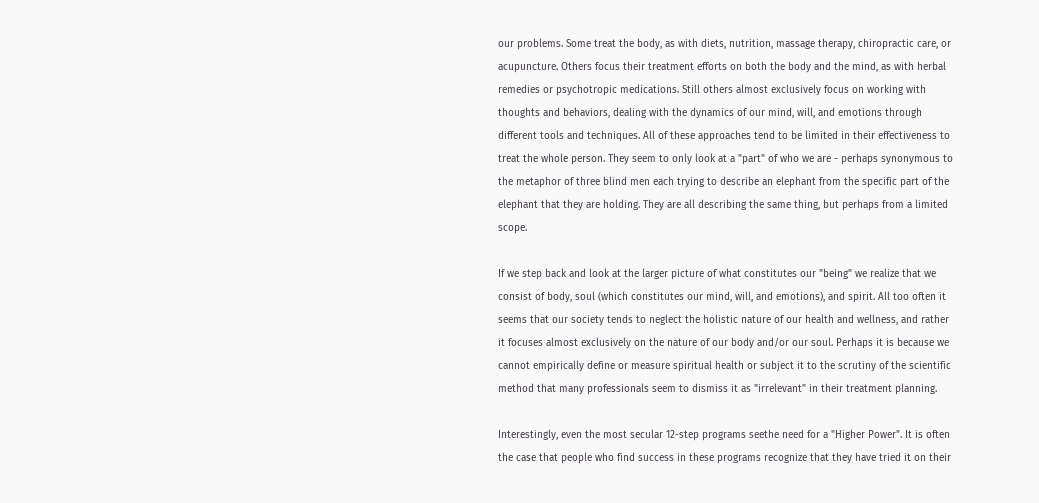our problems. Some treat the body, as with diets, nutrition, massage therapy, chiropractic care, or acupuncture. Others focus their treatment efforts on both the body and the mind, as with herbal remedies or psychotropic medications. Still others almost exclusively focus on working with thoughts and behaviors, dealing with the dynamics of our mind, will, and emotions through different tools and techniques. All of these approaches tend to be limited in their effectiveness to treat the whole person. They seem to only look at a "part" of who we are - perhaps synonymous to the metaphor of three blind men each trying to describe an elephant from the specific part of the elephant that they are holding. They are all describing the same thing, but perhaps from a limited scope.

If we step back and look at the larger picture of what constitutes our "being" we realize that we consist of body, soul (which constitutes our mind, will, and emotions), and spirit. All too often it seems that our society tends to neglect the holistic nature of our health and wellness, and rather it focuses almost exclusively on the nature of our body and/or our soul. Perhaps it is because we cannot empirically define or measure spiritual health or subject it to the scrutiny of the scientific method that many professionals seem to dismiss it as "irrelevant" in their treatment planning.

Interestingly, even the most secular 12-step programs seethe need for a "Higher Power". It is often the case that people who find success in these programs recognize that they have tried it on their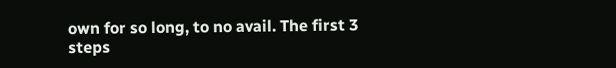own for so long, to no avail. The first 3 steps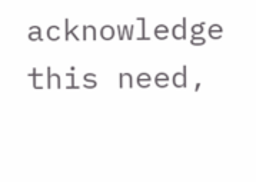acknowledge this need,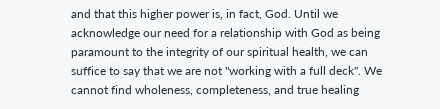and that this higher power is, in fact, God. Until we acknowledge our need for a relationship with God as being paramount to the integrity of our spiritual health, we can suffice to say that we are not "working with a full deck". We cannot find wholeness, completeness, and true healing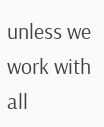unless we work with all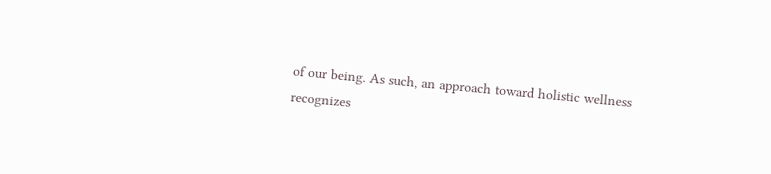of our being. As such, an approach toward holistic wellness recognizes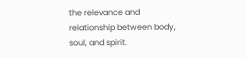the relevance and relationship between body, soul, and spirit.